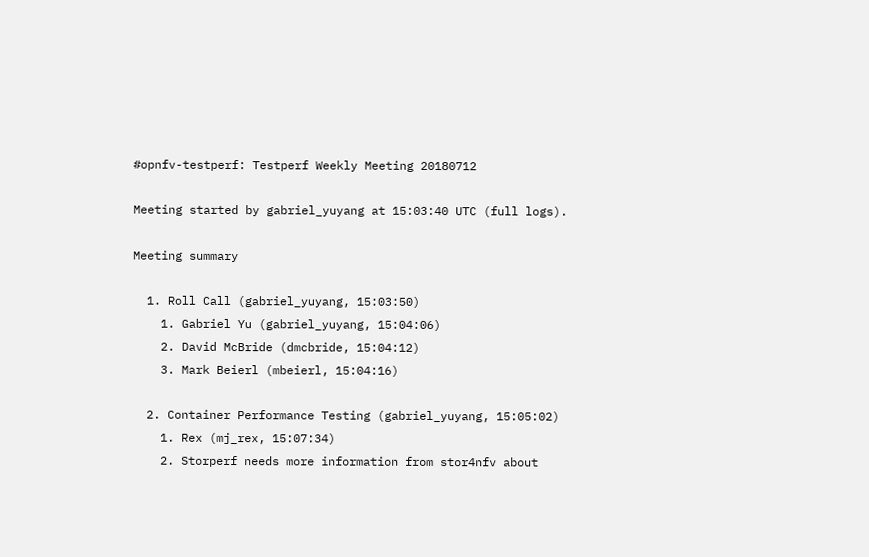#opnfv-testperf: Testperf Weekly Meeting 20180712

Meeting started by gabriel_yuyang at 15:03:40 UTC (full logs).

Meeting summary

  1. Roll Call (gabriel_yuyang, 15:03:50)
    1. Gabriel Yu (gabriel_yuyang, 15:04:06)
    2. David McBride (dmcbride, 15:04:12)
    3. Mark Beierl (mbeierl, 15:04:16)

  2. Container Performance Testing (gabriel_yuyang, 15:05:02)
    1. Rex (mj_rex, 15:07:34)
    2. Storperf needs more information from stor4nfv about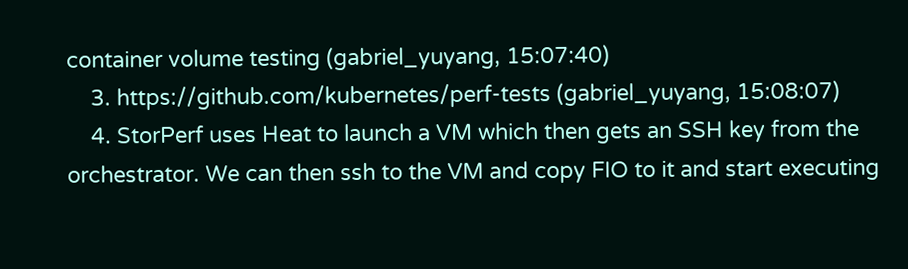container volume testing (gabriel_yuyang, 15:07:40)
    3. https://github.com/kubernetes/perf-tests (gabriel_yuyang, 15:08:07)
    4. StorPerf uses Heat to launch a VM which then gets an SSH key from the orchestrator. We can then ssh to the VM and copy FIO to it and start executing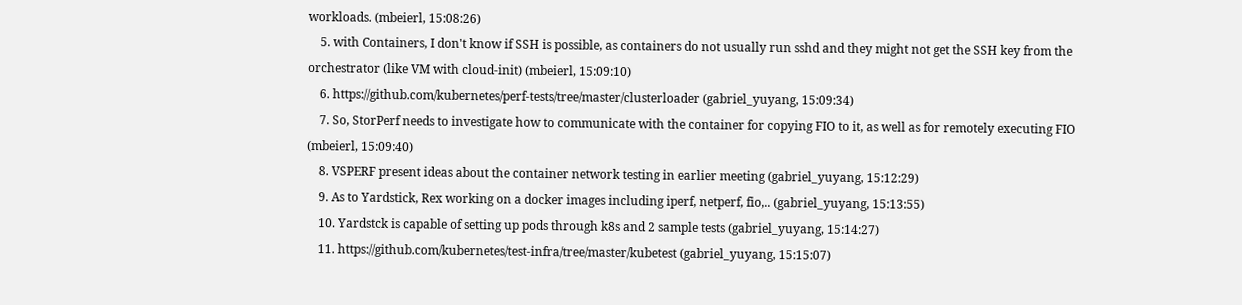workloads. (mbeierl, 15:08:26)
    5. with Containers, I don't know if SSH is possible, as containers do not usually run sshd and they might not get the SSH key from the orchestrator (like VM with cloud-init) (mbeierl, 15:09:10)
    6. https://github.com/kubernetes/perf-tests/tree/master/clusterloader (gabriel_yuyang, 15:09:34)
    7. So, StorPerf needs to investigate how to communicate with the container for copying FIO to it, as well as for remotely executing FIO (mbeierl, 15:09:40)
    8. VSPERF present ideas about the container network testing in earlier meeting (gabriel_yuyang, 15:12:29)
    9. As to Yardstick, Rex working on a docker images including iperf, netperf, fio,.. (gabriel_yuyang, 15:13:55)
    10. Yardstck is capable of setting up pods through k8s and 2 sample tests (gabriel_yuyang, 15:14:27)
    11. https://github.com/kubernetes/test-infra/tree/master/kubetest (gabriel_yuyang, 15:15:07)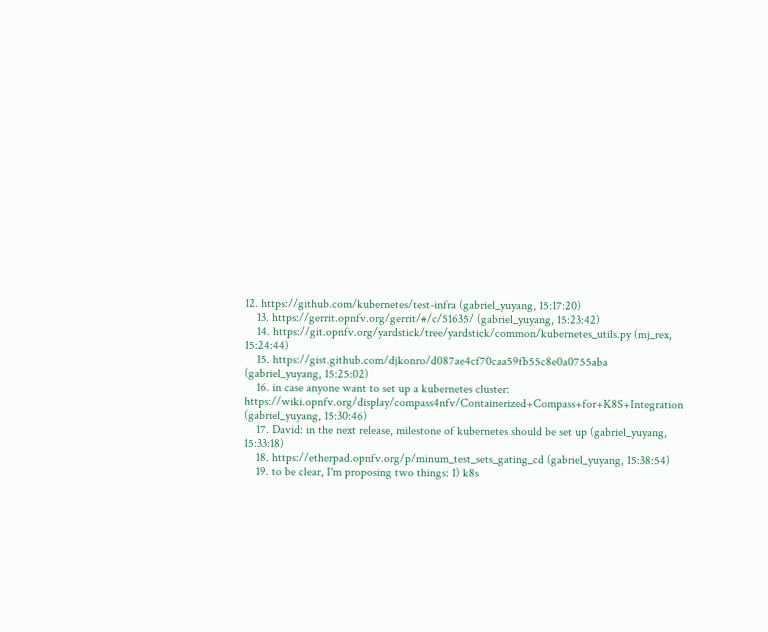12. https://github.com/kubernetes/test-infra (gabriel_yuyang, 15:17:20)
    13. https://gerrit.opnfv.org/gerrit/#/c/51635/ (gabriel_yuyang, 15:23:42)
    14. https://git.opnfv.org/yardstick/tree/yardstick/common/kubernetes_utils.py (mj_rex, 15:24:44)
    15. https://gist.github.com/djkonro/d087ae4cf70caa59fb55c8e0a0755aba (gabriel_yuyang, 15:25:02)
    16. in case anyone want to set up a kubernetes cluster: https://wiki.opnfv.org/display/compass4nfv/Containerized+Compass+for+K8S+Integration (gabriel_yuyang, 15:30:46)
    17. David: in the next release, milestone of kubernetes should be set up (gabriel_yuyang, 15:33:18)
    18. https://etherpad.opnfv.org/p/minum_test_sets_gating_cd (gabriel_yuyang, 15:38:54)
    19. to be clear, I'm proposing two things: 1) k8s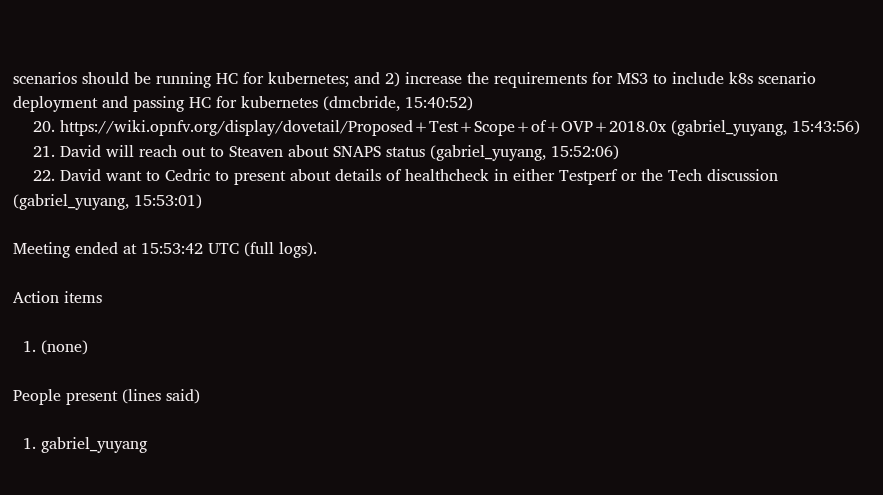scenarios should be running HC for kubernetes; and 2) increase the requirements for MS3 to include k8s scenario deployment and passing HC for kubernetes (dmcbride, 15:40:52)
    20. https://wiki.opnfv.org/display/dovetail/Proposed+Test+Scope+of+OVP+2018.0x (gabriel_yuyang, 15:43:56)
    21. David will reach out to Steaven about SNAPS status (gabriel_yuyang, 15:52:06)
    22. David want to Cedric to present about details of healthcheck in either Testperf or the Tech discussion (gabriel_yuyang, 15:53:01)

Meeting ended at 15:53:42 UTC (full logs).

Action items

  1. (none)

People present (lines said)

  1. gabriel_yuyang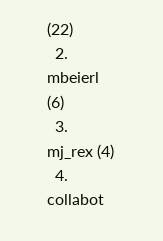(22)
  2. mbeierl (6)
  3. mj_rex (4)
  4. collabot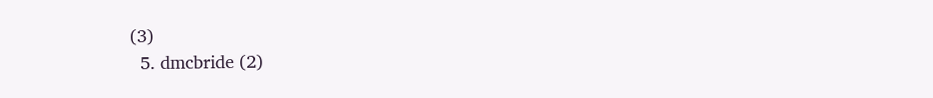(3)
  5. dmcbride (2)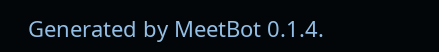Generated by MeetBot 0.1.4.